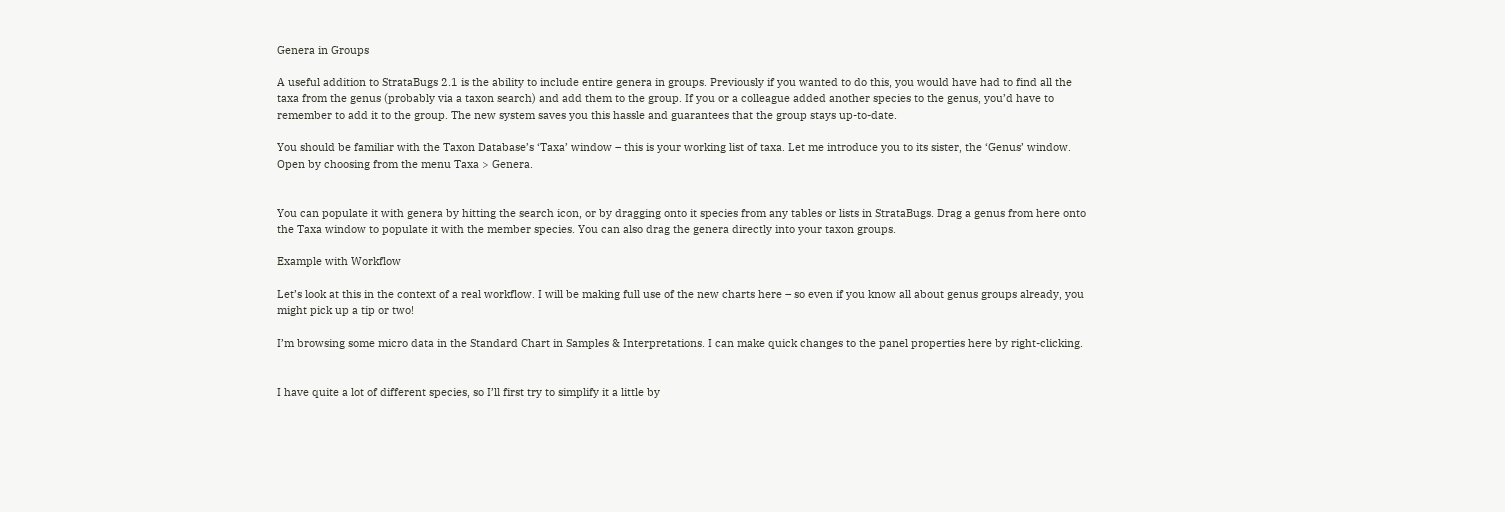Genera in Groups

A useful addition to StrataBugs 2.1 is the ability to include entire genera in groups. Previously if you wanted to do this, you would have had to find all the taxa from the genus (probably via a taxon search) and add them to the group. If you or a colleague added another species to the genus, you’d have to remember to add it to the group. The new system saves you this hassle and guarantees that the group stays up-to-date.

You should be familiar with the Taxon Database’s ‘Taxa’ window – this is your working list of taxa. Let me introduce you to its sister, the ‘Genus’ window. Open by choosing from the menu Taxa > Genera.


You can populate it with genera by hitting the search icon, or by dragging onto it species from any tables or lists in StrataBugs. Drag a genus from here onto the Taxa window to populate it with the member species. You can also drag the genera directly into your taxon groups.

Example with Workflow

Let’s look at this in the context of a real workflow. I will be making full use of the new charts here – so even if you know all about genus groups already, you might pick up a tip or two!

I’m browsing some micro data in the Standard Chart in Samples & Interpretations. I can make quick changes to the panel properties here by right-clicking.


I have quite a lot of different species, so I’ll first try to simplify it a little by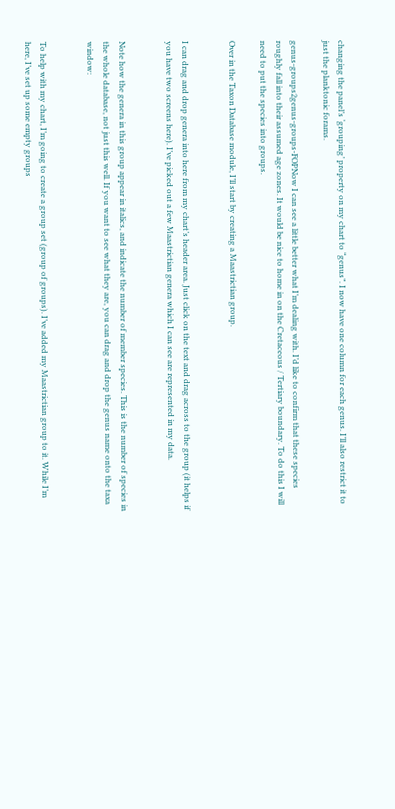changing the panel’s ‘grouping’ property on my chart to “genus”. I now have one column for each genus. I’ll also restrict it to just the planktonic forams.

genus-groups2genus-groups-FOPNow I can see a little better what I’m dealing with. I’d like to confirm that these species roughly fall into their assumed age zones. It would be nice to home in on the Cretaceous / Tertiary boundary. To do this I will need to put the species into groups.

Over in the Taxon Database module, I’ll start by creating a Maastrictian group.


I can drag and drop genera into here from my chart’s header area. Just click on the text and drag across to the group (it helps if you have two screens here). I’ve picked out a few Maastrictian genera which I can see are represented in my data.


Note how the genera in this group appear in italics, and indicate the number of member species. This is the number of species in the whole database, not just this well. If you want to see what they are, you can drag and drop the genus name onto the taxa window:


To help with my chart, I’m going to create a group set (group of groups). I’ve added my Maastrictian group to it. While I’m here, I’ve set up some empty groups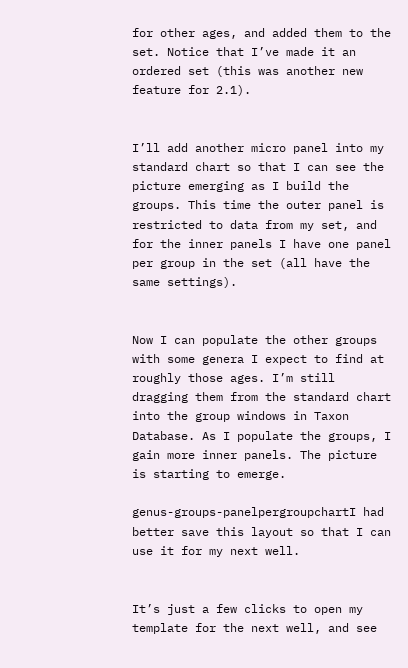for other ages, and added them to the set. Notice that I’ve made it an ordered set (this was another new feature for 2.1).


I’ll add another micro panel into my standard chart so that I can see the picture emerging as I build the groups. This time the outer panel is restricted to data from my set, and for the inner panels I have one panel per group in the set (all have the same settings).


Now I can populate the other groups with some genera I expect to find at roughly those ages. I’m still dragging them from the standard chart into the group windows in Taxon Database. As I populate the groups, I gain more inner panels. The picture is starting to emerge.

genus-groups-panelpergroupchartI had better save this layout so that I can use it for my next well.


It’s just a few clicks to open my template for the next well, and see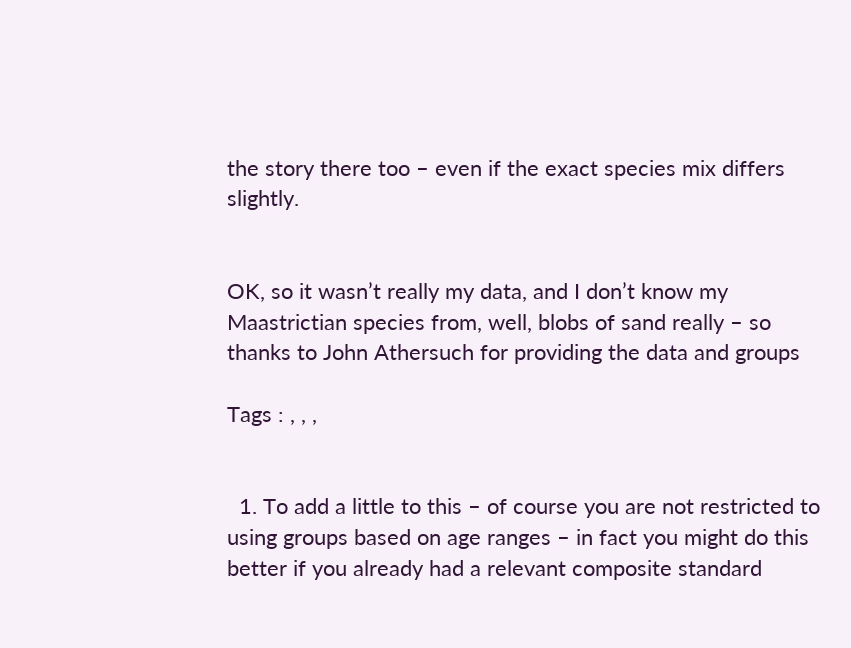the story there too – even if the exact species mix differs slightly.


OK, so it wasn’t really my data, and I don’t know my Maastrictian species from, well, blobs of sand really – so thanks to John Athersuch for providing the data and groups

Tags : , , ,


  1. To add a little to this – of course you are not restricted to using groups based on age ranges – in fact you might do this better if you already had a relevant composite standard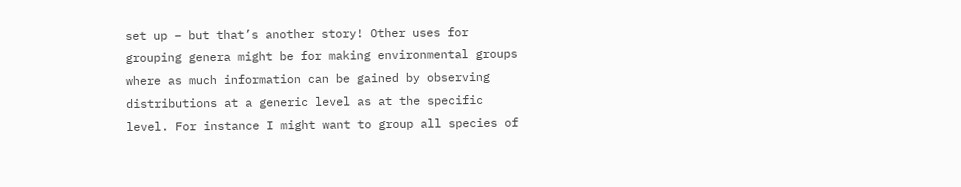set up – but that’s another story! Other uses for grouping genera might be for making environmental groups where as much information can be gained by observing distributions at a generic level as at the specific level. For instance I might want to group all species of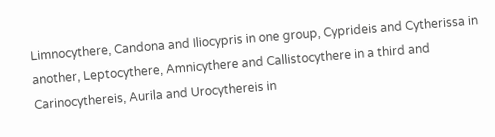Limnocythere, Candona and Iliocypris in one group, Cyprideis and Cytherissa in another, Leptocythere, Amnicythere and Callistocythere in a third and Carinocythereis, Aurila and Urocythereis in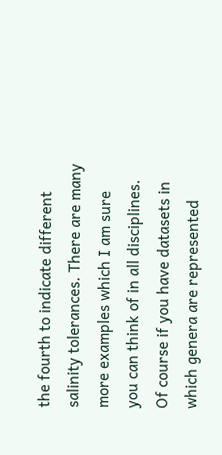the fourth to indicate different salinity tolerances. There are many more examples which I am sure you can think of in all disciplines. Of course if you have datasets in which genera are represented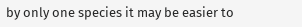by only one species it may be easier to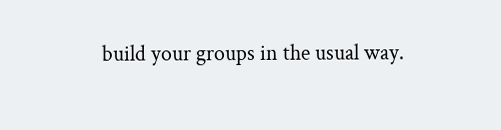build your groups in the usual way.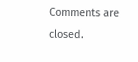Comments are closed.